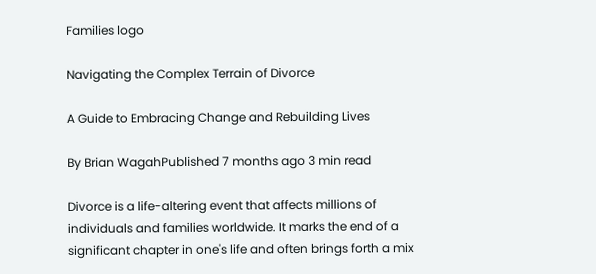Families logo

Navigating the Complex Terrain of Divorce

A Guide to Embracing Change and Rebuilding Lives

By Brian WagahPublished 7 months ago 3 min read

Divorce is a life-altering event that affects millions of individuals and families worldwide. It marks the end of a significant chapter in one's life and often brings forth a mix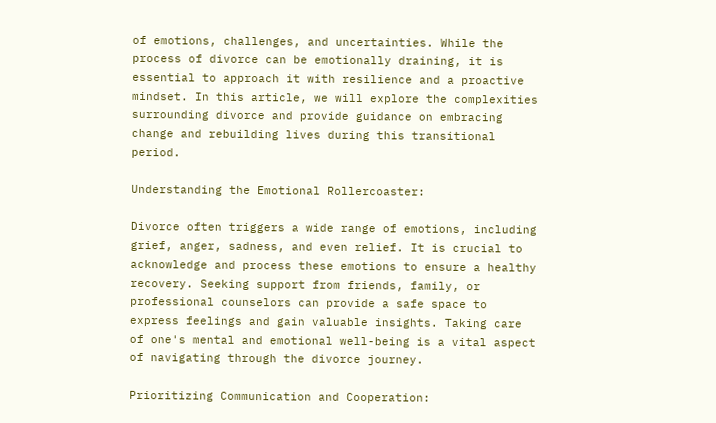of emotions, challenges, and uncertainties. While the process of divorce can be emotionally draining, it is essential to approach it with resilience and a proactive mindset. In this article, we will explore the complexities surrounding divorce and provide guidance on embracing change and rebuilding lives during this transitional period.

Understanding the Emotional Rollercoaster:

Divorce often triggers a wide range of emotions, including grief, anger, sadness, and even relief. It is crucial to acknowledge and process these emotions to ensure a healthy recovery. Seeking support from friends, family, or professional counselors can provide a safe space to express feelings and gain valuable insights. Taking care of one's mental and emotional well-being is a vital aspect of navigating through the divorce journey.

Prioritizing Communication and Cooperation: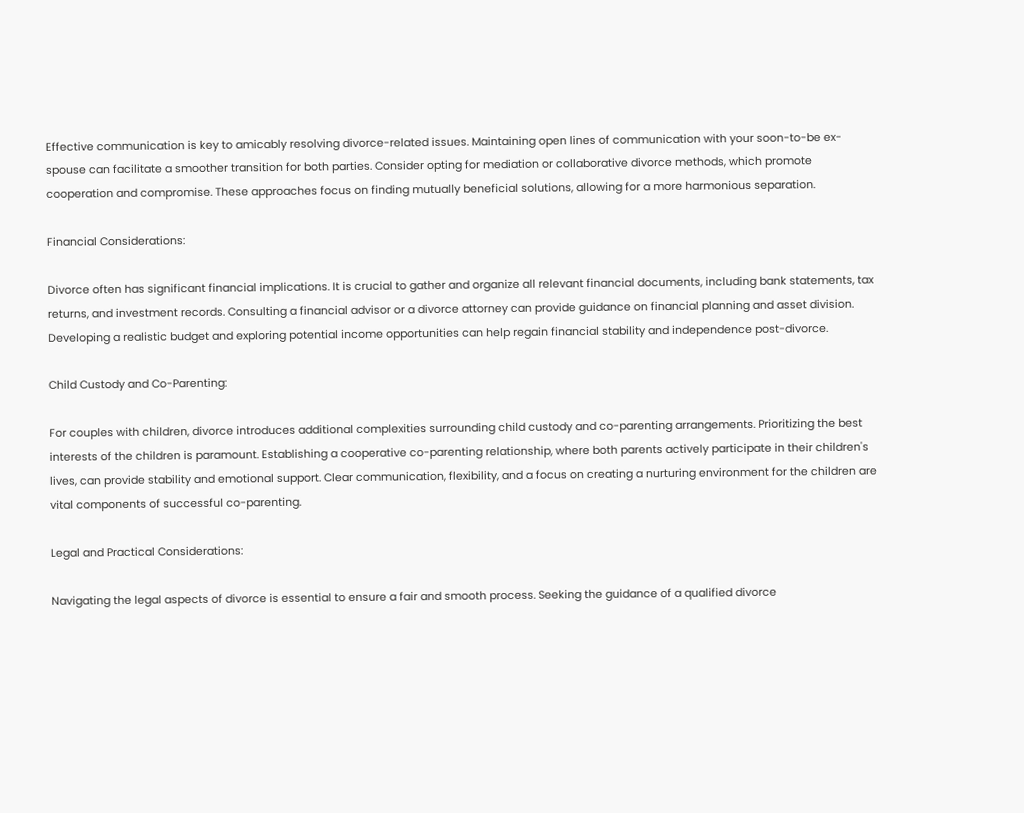Effective communication is key to amicably resolving divorce-related issues. Maintaining open lines of communication with your soon-to-be ex-spouse can facilitate a smoother transition for both parties. Consider opting for mediation or collaborative divorce methods, which promote cooperation and compromise. These approaches focus on finding mutually beneficial solutions, allowing for a more harmonious separation.

Financial Considerations:

Divorce often has significant financial implications. It is crucial to gather and organize all relevant financial documents, including bank statements, tax returns, and investment records. Consulting a financial advisor or a divorce attorney can provide guidance on financial planning and asset division. Developing a realistic budget and exploring potential income opportunities can help regain financial stability and independence post-divorce.

Child Custody and Co-Parenting:

For couples with children, divorce introduces additional complexities surrounding child custody and co-parenting arrangements. Prioritizing the best interests of the children is paramount. Establishing a cooperative co-parenting relationship, where both parents actively participate in their children's lives, can provide stability and emotional support. Clear communication, flexibility, and a focus on creating a nurturing environment for the children are vital components of successful co-parenting.

Legal and Practical Considerations:

Navigating the legal aspects of divorce is essential to ensure a fair and smooth process. Seeking the guidance of a qualified divorce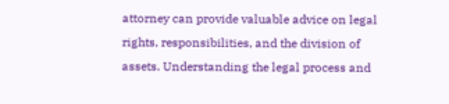attorney can provide valuable advice on legal rights, responsibilities, and the division of assets. Understanding the legal process and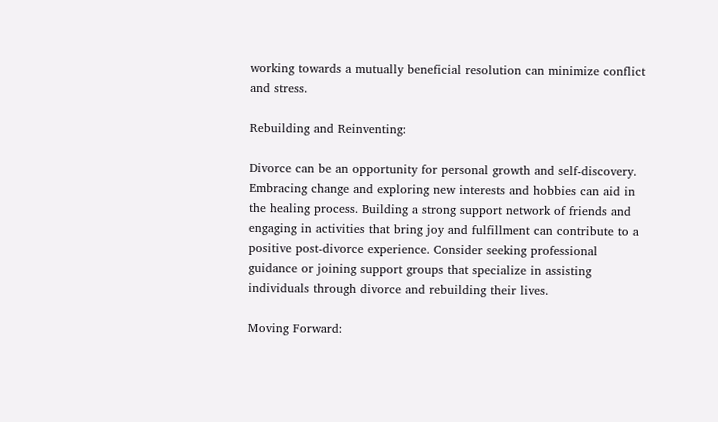working towards a mutually beneficial resolution can minimize conflict and stress.

Rebuilding and Reinventing:

Divorce can be an opportunity for personal growth and self-discovery. Embracing change and exploring new interests and hobbies can aid in the healing process. Building a strong support network of friends and engaging in activities that bring joy and fulfillment can contribute to a positive post-divorce experience. Consider seeking professional guidance or joining support groups that specialize in assisting individuals through divorce and rebuilding their lives.

Moving Forward: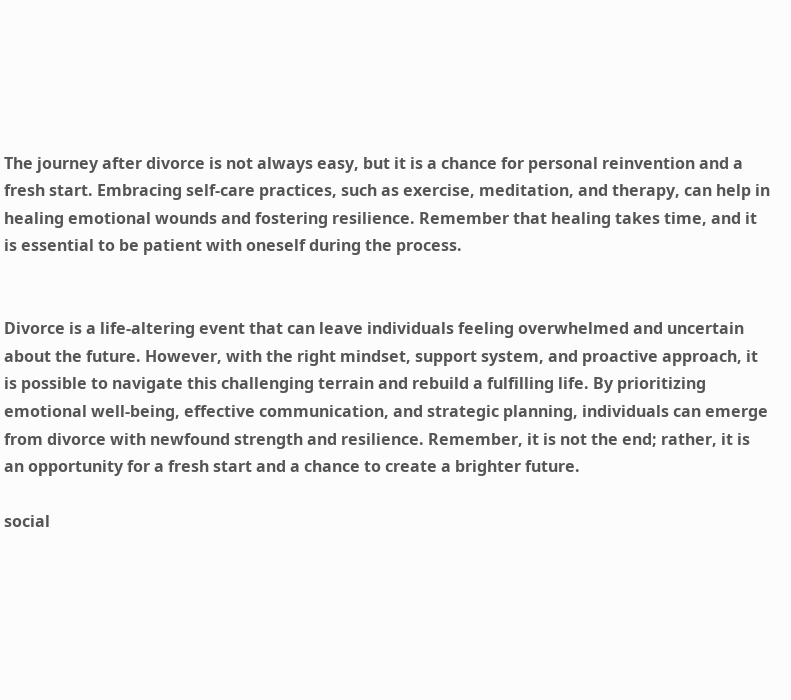The journey after divorce is not always easy, but it is a chance for personal reinvention and a fresh start. Embracing self-care practices, such as exercise, meditation, and therapy, can help in healing emotional wounds and fostering resilience. Remember that healing takes time, and it is essential to be patient with oneself during the process.


Divorce is a life-altering event that can leave individuals feeling overwhelmed and uncertain about the future. However, with the right mindset, support system, and proactive approach, it is possible to navigate this challenging terrain and rebuild a fulfilling life. By prioritizing emotional well-being, effective communication, and strategic planning, individuals can emerge from divorce with newfound strength and resilience. Remember, it is not the end; rather, it is an opportunity for a fresh start and a chance to create a brighter future.

social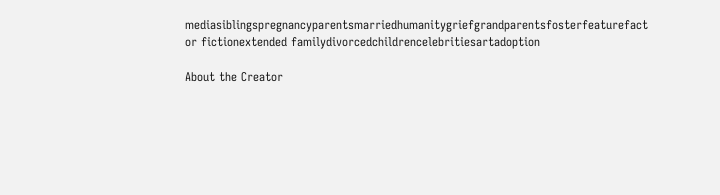mediasiblingspregnancyparentsmarriedhumanitygriefgrandparentsfosterfeaturefact or fictionextended familydivorcedchildrencelebritiesartadoption

About the Creator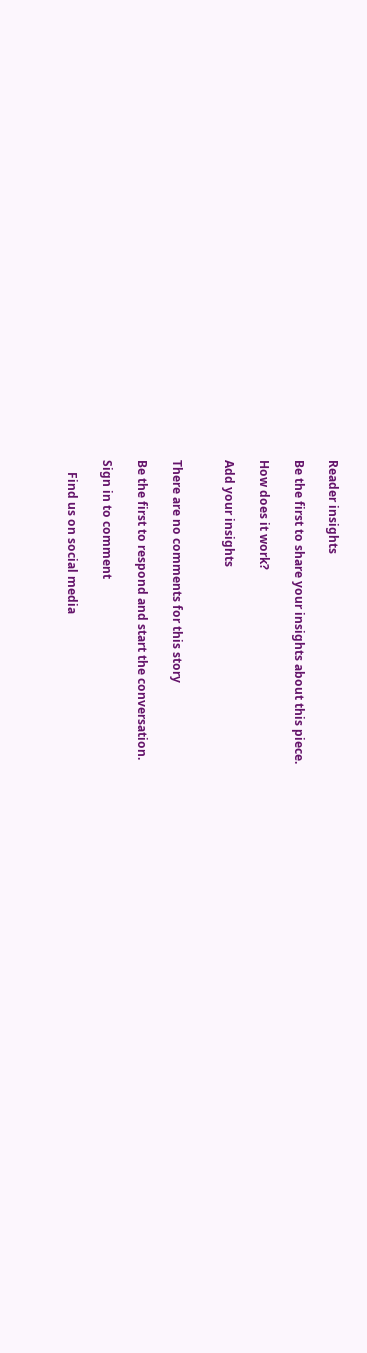Reader insights

Be the first to share your insights about this piece.

How does it work?

Add your insights


There are no comments for this story

Be the first to respond and start the conversation.

Sign in to comment

    Find us on social media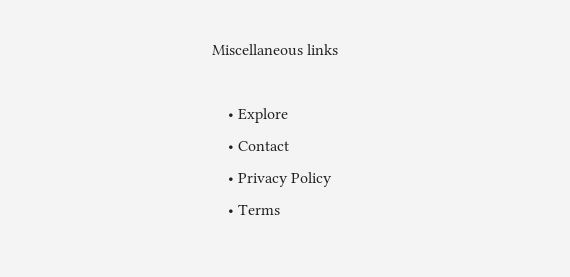Miscellaneous links

    • Explore
    • Contact
    • Privacy Policy
    • Terms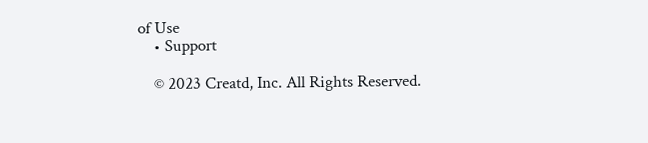of Use
    • Support

    © 2023 Creatd, Inc. All Rights Reserved.